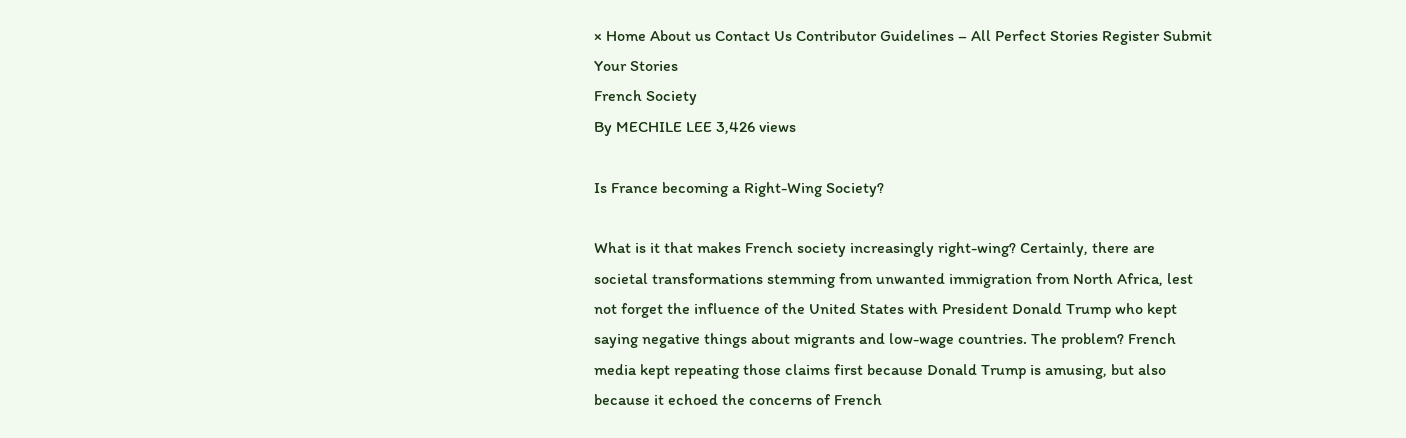× Home About us Contact Us Contributor Guidelines – All Perfect Stories Register Submit Your Stories
French Society
By MECHILE LEE 3,426 views

Is France becoming a Right-Wing Society?

What is it that makes French society increasingly right-wing? Certainly, there are societal transformations stemming from unwanted immigration from North Africa, lest not forget the influence of the United States with President Donald Trump who kept saying negative things about migrants and low-wage countries. The problem? French media kept repeating those claims first because Donald Trump is amusing, but also because it echoed the concerns of French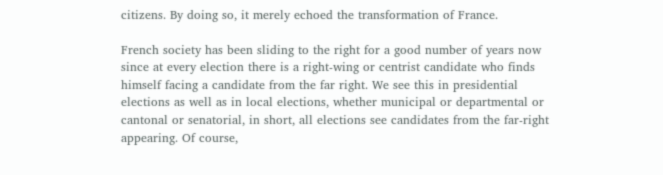citizens. By doing so, it merely echoed the transformation of France.

French society has been sliding to the right for a good number of years now since at every election there is a right-wing or centrist candidate who finds himself facing a candidate from the far right. We see this in presidential elections as well as in local elections, whether municipal or departmental or cantonal or senatorial, in short, all elections see candidates from the far-right appearing. Of course,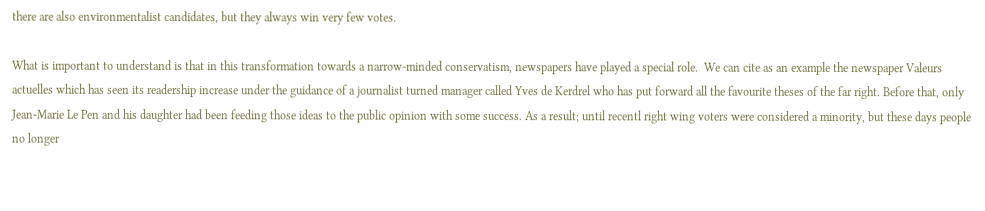there are also environmentalist candidates, but they always win very few votes.

What is important to understand is that in this transformation towards a narrow-minded conservatism, newspapers have played a special role.  We can cite as an example the newspaper Valeurs actuelles which has seen its readership increase under the guidance of a journalist turned manager called Yves de Kerdrel who has put forward all the favourite theses of the far right. Before that, only Jean-Marie Le Pen and his daughter had been feeding those ideas to the public opinion with some success. As a result; until recentl right wing voters were considered a minority, but these days people no longer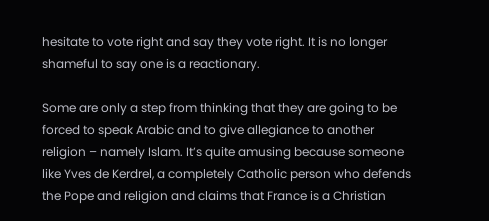hesitate to vote right and say they vote right. It is no longer shameful to say one is a reactionary.

Some are only a step from thinking that they are going to be forced to speak Arabic and to give allegiance to another religion – namely Islam. It’s quite amusing because someone like Yves de Kerdrel, a completely Catholic person who defends the Pope and religion and claims that France is a Christian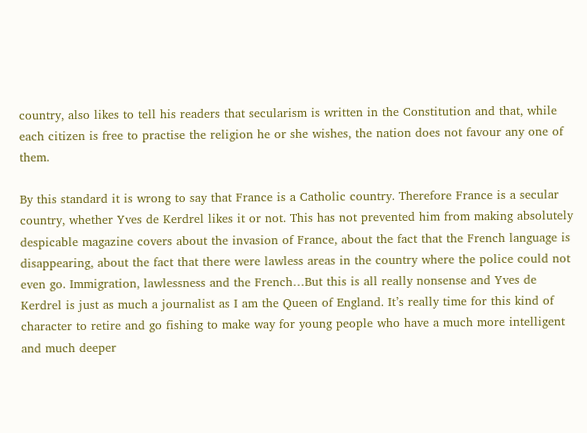country, also likes to tell his readers that secularism is written in the Constitution and that, while each citizen is free to practise the religion he or she wishes, the nation does not favour any one of them.

By this standard it is wrong to say that France is a Catholic country. Therefore France is a secular country, whether Yves de Kerdrel likes it or not. This has not prevented him from making absolutely despicable magazine covers about the invasion of France, about the fact that the French language is disappearing, about the fact that there were lawless areas in the country where the police could not even go. Immigration, lawlessness and the French…But this is all really nonsense and Yves de Kerdrel is just as much a journalist as I am the Queen of England. It’s really time for this kind of character to retire and go fishing to make way for young people who have a much more intelligent and much deeper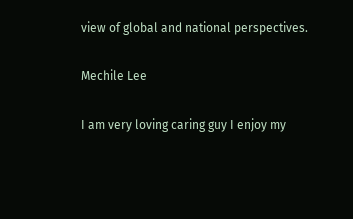view of global and national perspectives.

Mechile Lee

I am very loving caring guy I enjoy my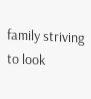family striving to look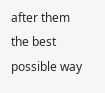after them the best possible way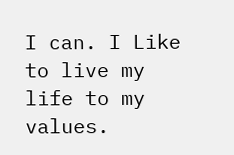I can. I Like to live my life to my values.